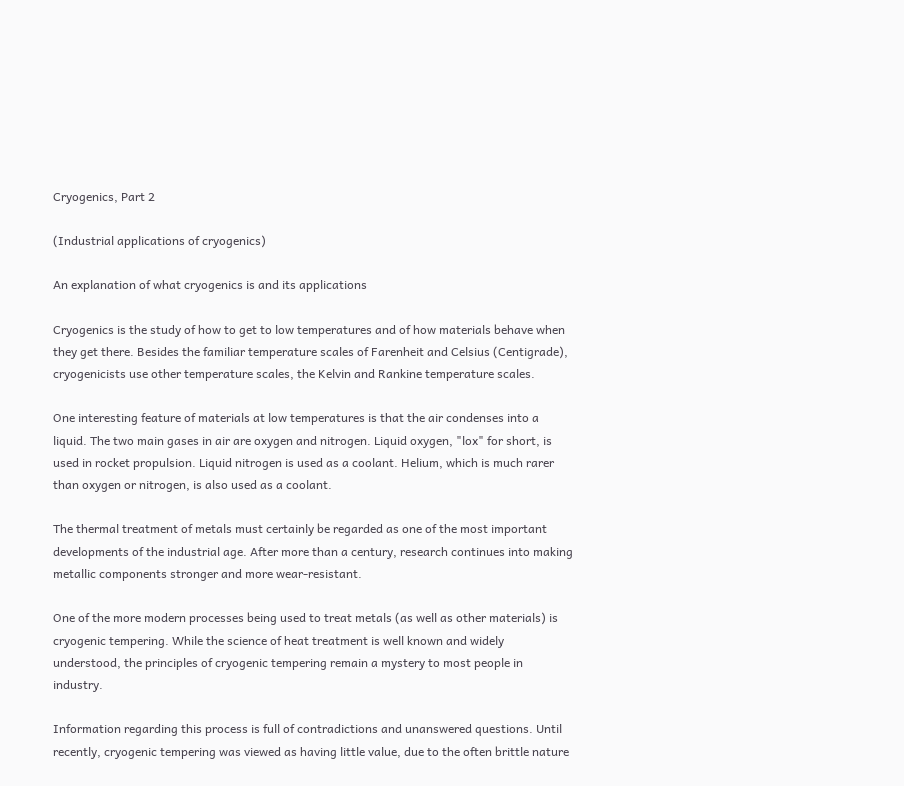Cryogenics, Part 2

(Industrial applications of cryogenics)

An explanation of what cryogenics is and its applications

Cryogenics is the study of how to get to low temperatures and of how materials behave when they get there. Besides the familiar temperature scales of Farenheit and Celsius (Centigrade), cryogenicists use other temperature scales, the Kelvin and Rankine temperature scales.

One interesting feature of materials at low temperatures is that the air condenses into a liquid. The two main gases in air are oxygen and nitrogen. Liquid oxygen, "lox" for short, is used in rocket propulsion. Liquid nitrogen is used as a coolant. Helium, which is much rarer than oxygen or nitrogen, is also used as a coolant.

The thermal treatment of metals must certainly be regarded as one of the most important developments of the industrial age. After more than a century, research continues into making metallic components stronger and more wear-resistant.

One of the more modern processes being used to treat metals (as well as other materials) is cryogenic tempering. While the science of heat treatment is well known and widely understood, the principles of cryogenic tempering remain a mystery to most people in industry.

Information regarding this process is full of contradictions and unanswered questions. Until recently, cryogenic tempering was viewed as having little value, due to the often brittle nature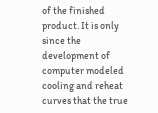of the finished product. It is only since the development of computer modeled cooling and reheat curves that the true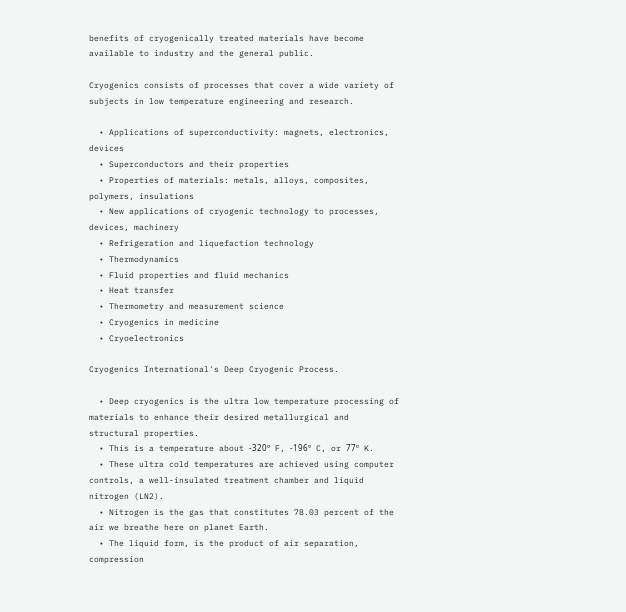benefits of cryogenically treated materials have become available to industry and the general public.

Cryogenics consists of processes that cover a wide variety of subjects in low temperature engineering and research.

  • Applications of superconductivity: magnets, electronics, devices
  • Superconductors and their properties
  • Properties of materials: metals, alloys, composites, polymers, insulations
  • New applications of cryogenic technology to processes, devices, machinery
  • Refrigeration and liquefaction technology
  • Thermodynamics
  • Fluid properties and fluid mechanics
  • Heat transfer
  • Thermometry and measurement science
  • Cryogenics in medicine
  • Cryoelectronics

Cryogenics International's Deep Cryogenic Process.

  • Deep cryogenics is the ultra low temperature processing of materials to enhance their desired metallurgical and structural properties.
  • This is a temperature about -320º F, -196º C, or 77º K.
  • These ultra cold temperatures are achieved using computer controls, a well-insulated treatment chamber and liquid nitrogen (LN2).
  • Nitrogen is the gas that constitutes 78.03 percent of the air we breathe here on planet Earth.
  • The liquid form, is the product of air separation, compression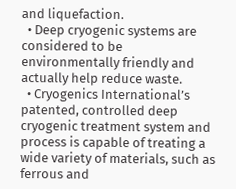and liquefaction.
  • Deep cryogenic systems are considered to be environmentally friendly and actually help reduce waste.
  • Cryogenics International’s patented, controlled deep cryogenic treatment system and process is capable of treating a wide variety of materials, such as ferrous and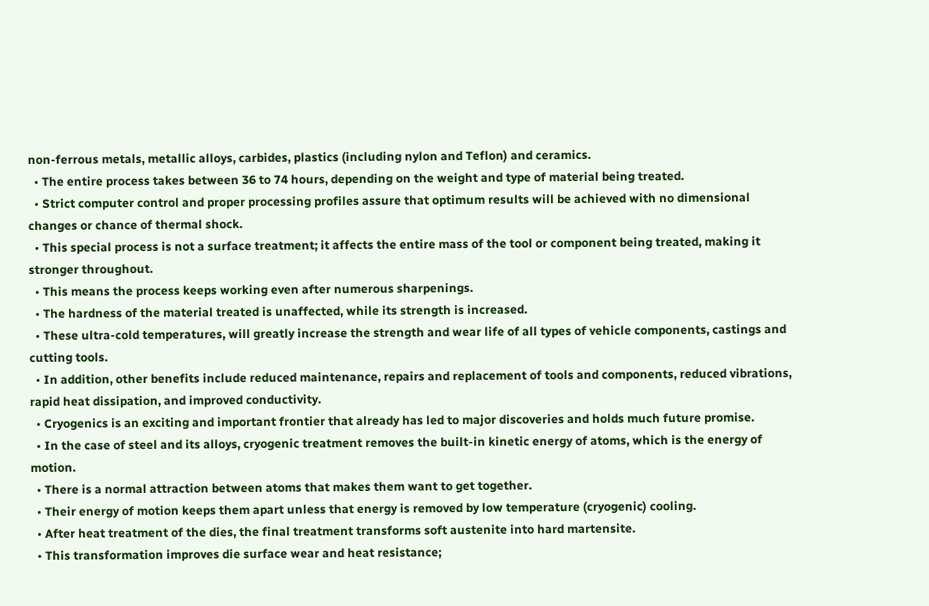non-ferrous metals, metallic alloys, carbides, plastics (including nylon and Teflon) and ceramics.
  • The entire process takes between 36 to 74 hours, depending on the weight and type of material being treated.
  • Strict computer control and proper processing profiles assure that optimum results will be achieved with no dimensional changes or chance of thermal shock.
  • This special process is not a surface treatment; it affects the entire mass of the tool or component being treated, making it stronger throughout.
  • This means the process keeps working even after numerous sharpenings.
  • The hardness of the material treated is unaffected, while its strength is increased.
  • These ultra-cold temperatures, will greatly increase the strength and wear life of all types of vehicle components, castings and cutting tools.
  • In addition, other benefits include reduced maintenance, repairs and replacement of tools and components, reduced vibrations, rapid heat dissipation, and improved conductivity.
  • Cryogenics is an exciting and important frontier that already has led to major discoveries and holds much future promise.
  • In the case of steel and its alloys, cryogenic treatment removes the built-in kinetic energy of atoms, which is the energy of motion.
  • There is a normal attraction between atoms that makes them want to get together.
  • Their energy of motion keeps them apart unless that energy is removed by low temperature (cryogenic) cooling.
  • After heat treatment of the dies, the final treatment transforms soft austenite into hard martensite.
  • This transformation improves die surface wear and heat resistance;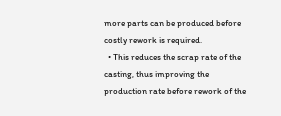more parts can be produced before costly rework is required.
  • This reduces the scrap rate of the casting, thus improving the production rate before rework of the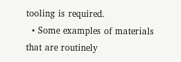tooling is required.
  • Some examples of materials that are routinely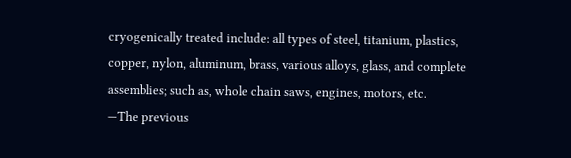cryogenically treated include: all types of steel, titanium, plastics, copper, nylon, aluminum, brass, various alloys, glass, and complete assemblies; such as, whole chain saws, engines, motors, etc.
—The previous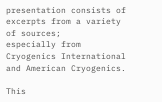presentation consists of excerpts from a variety of sources;
especially from Cryogenics International and American Cryogenics.

This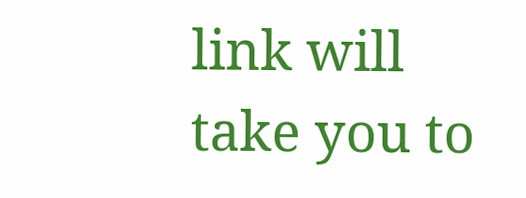link will take you to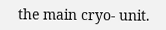the main cryo- unit.